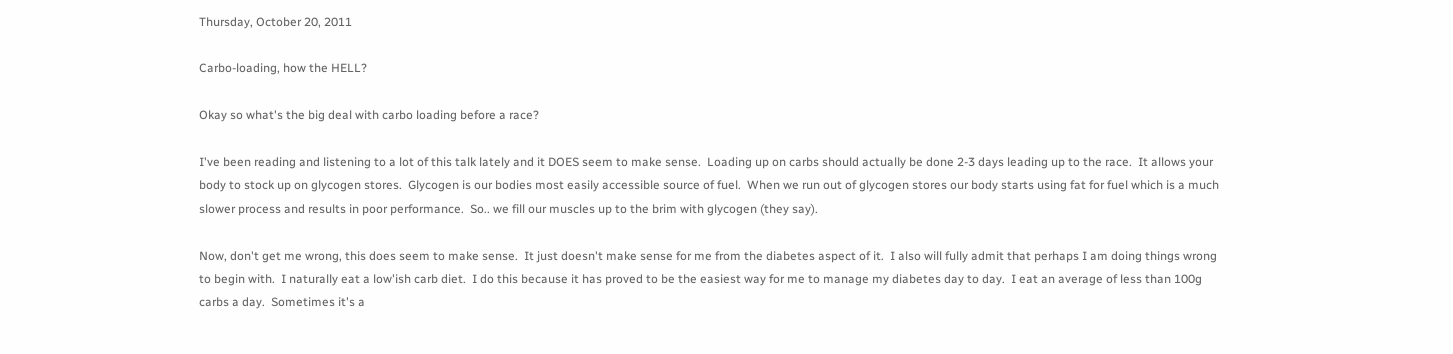Thursday, October 20, 2011

Carbo-loading, how the HELL?

Okay so what's the big deal with carbo loading before a race?

I've been reading and listening to a lot of this talk lately and it DOES seem to make sense.  Loading up on carbs should actually be done 2-3 days leading up to the race.  It allows your body to stock up on glycogen stores.  Glycogen is our bodies most easily accessible source of fuel.  When we run out of glycogen stores our body starts using fat for fuel which is a much slower process and results in poor performance.  So.. we fill our muscles up to the brim with glycogen (they say).

Now, don't get me wrong, this does seem to make sense.  It just doesn't make sense for me from the diabetes aspect of it.  I also will fully admit that perhaps I am doing things wrong to begin with.  I naturally eat a low'ish carb diet.  I do this because it has proved to be the easiest way for me to manage my diabetes day to day.  I eat an average of less than 100g carbs a day.  Sometimes it's a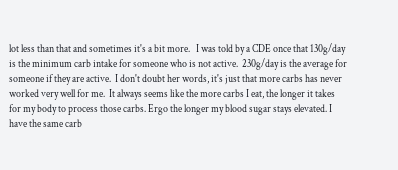lot less than that and sometimes it's a bit more.   I was told by a CDE once that 130g/day is the minimum carb intake for someone who is not active.  230g/day is the average for someone if they are active.  I don't doubt her words, it's just that more carbs has never worked very well for me.  It always seems like the more carbs I eat, the longer it takes for my body to process those carbs. Ergo the longer my blood sugar stays elevated. I have the same carb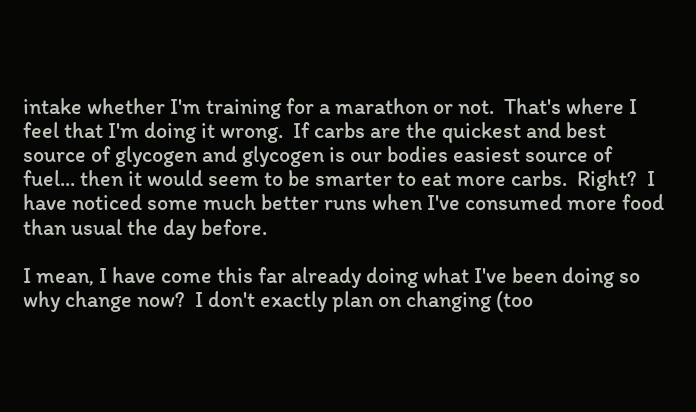intake whether I'm training for a marathon or not.  That's where I feel that I'm doing it wrong.  If carbs are the quickest and best source of glycogen and glycogen is our bodies easiest source of fuel... then it would seem to be smarter to eat more carbs.  Right?  I have noticed some much better runs when I've consumed more food than usual the day before.

I mean, I have come this far already doing what I've been doing so why change now?  I don't exactly plan on changing (too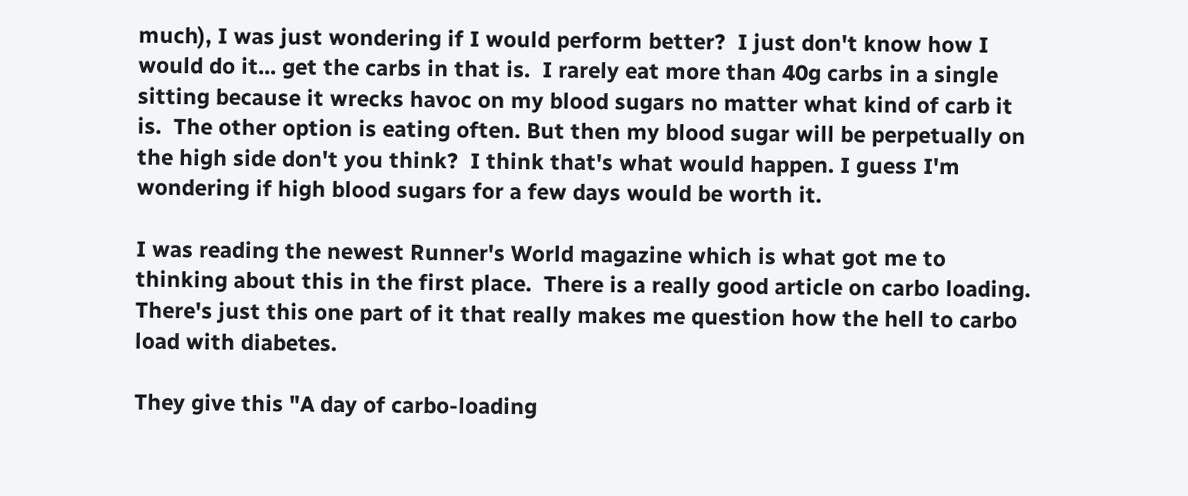much), I was just wondering if I would perform better?  I just don't know how I would do it... get the carbs in that is.  I rarely eat more than 40g carbs in a single sitting because it wrecks havoc on my blood sugars no matter what kind of carb it is.  The other option is eating often. But then my blood sugar will be perpetually on the high side don't you think?  I think that's what would happen. I guess I'm wondering if high blood sugars for a few days would be worth it.

I was reading the newest Runner's World magazine which is what got me to thinking about this in the first place.  There is a really good article on carbo loading.  There's just this one part of it that really makes me question how the hell to carbo load with diabetes.

They give this "A day of carbo-loading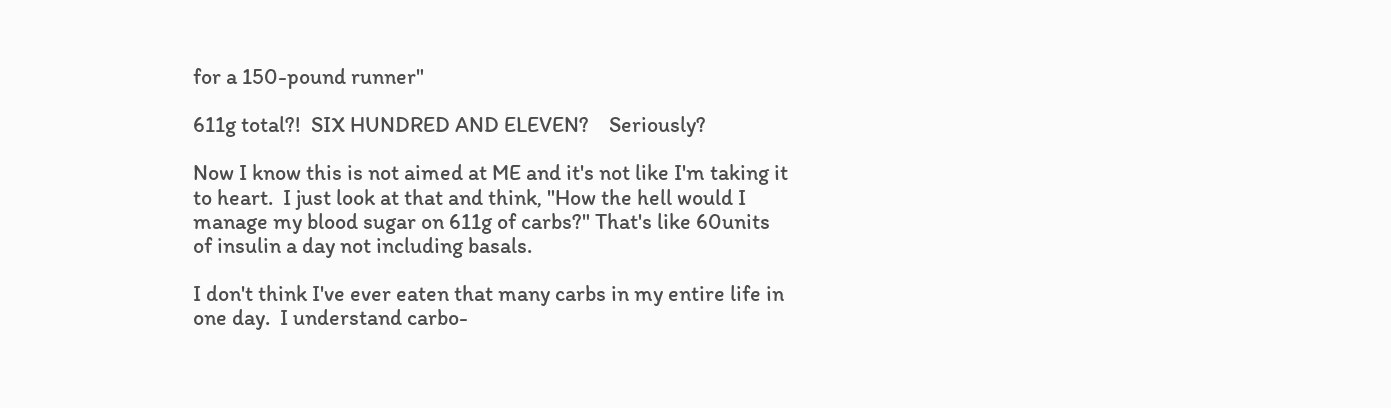for a 150-pound runner"

611g total?!  SIX HUNDRED AND ELEVEN?    Seriously?

Now I know this is not aimed at ME and it's not like I'm taking it to heart.  I just look at that and think, "How the hell would I manage my blood sugar on 611g of carbs?" That's like 60units of insulin a day not including basals.

I don't think I've ever eaten that many carbs in my entire life in one day.  I understand carbo-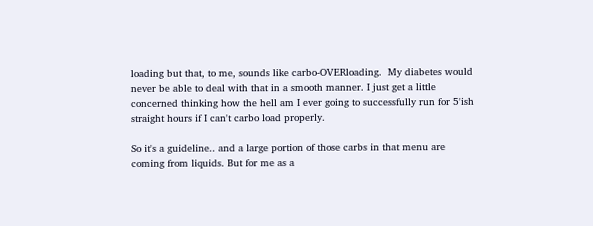loading but that, to me, sounds like carbo-OVERloading.  My diabetes would never be able to deal with that in a smooth manner. I just get a little concerned thinking how the hell am I ever going to successfully run for 5'ish straight hours if I can't carbo load properly.

So it's a guideline.. and a large portion of those carbs in that menu are coming from liquids. But for me as a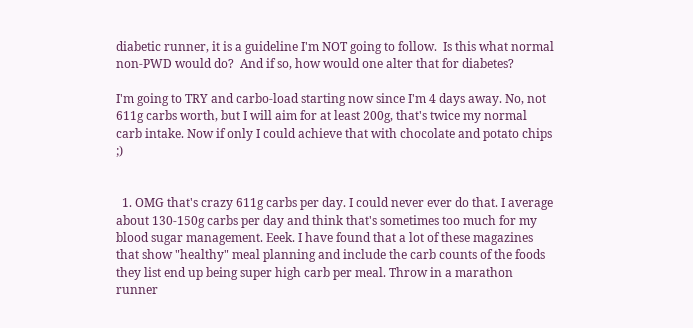diabetic runner, it is a guideline I'm NOT going to follow.  Is this what normal non-PWD would do?  And if so, how would one alter that for diabetes?

I'm going to TRY and carbo-load starting now since I'm 4 days away. No, not 611g carbs worth, but I will aim for at least 200g, that's twice my normal carb intake. Now if only I could achieve that with chocolate and potato chips ;)


  1. OMG that's crazy 611g carbs per day. I could never ever do that. I average about 130-150g carbs per day and think that's sometimes too much for my blood sugar management. Eeek. I have found that a lot of these magazines that show "healthy" meal planning and include the carb counts of the foods they list end up being super high carb per meal. Throw in a marathon runner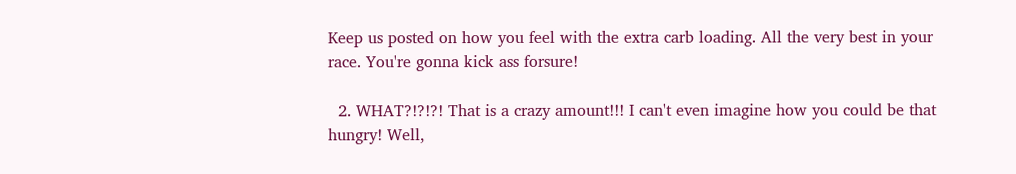Keep us posted on how you feel with the extra carb loading. All the very best in your race. You're gonna kick ass forsure!

  2. WHAT?!?!?! That is a crazy amount!!! I can't even imagine how you could be that hungry! Well,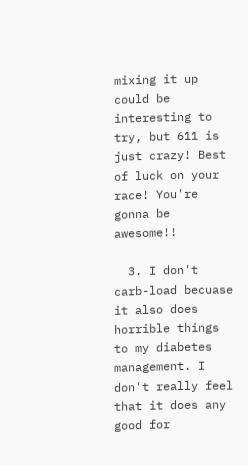mixing it up could be interesting to try, but 611 is just crazy! Best of luck on your race! You're gonna be awesome!!

  3. I don't carb-load becuase it also does horrible things to my diabetes management. I don't really feel that it does any good for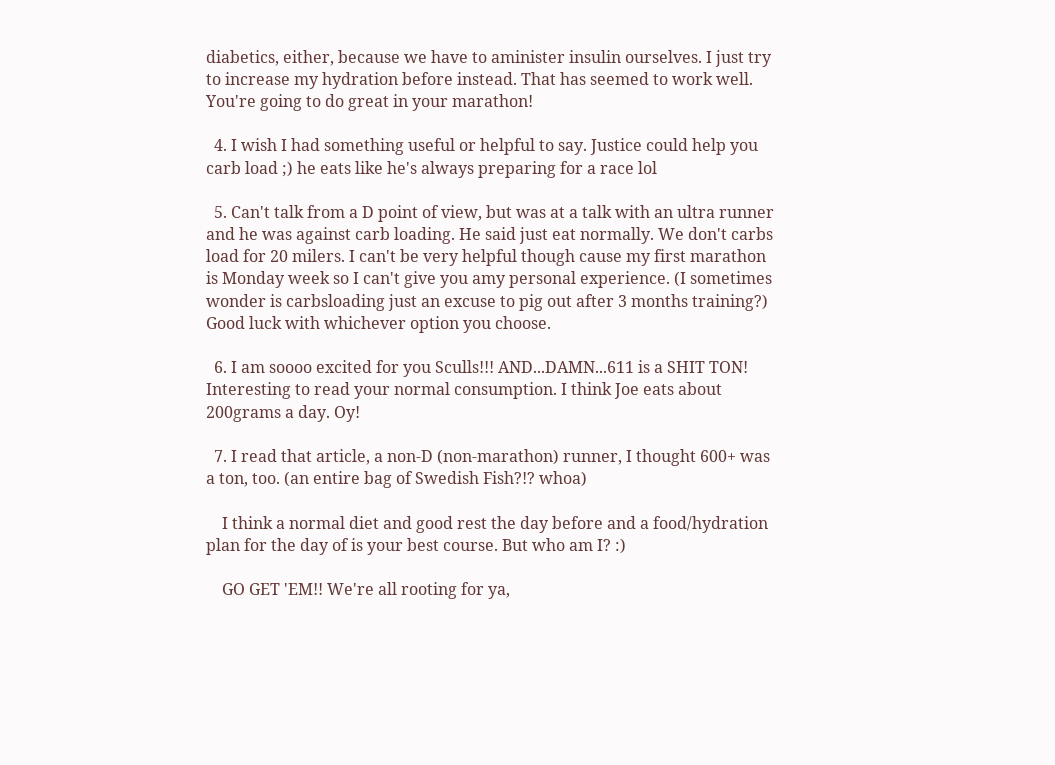diabetics, either, because we have to aminister insulin ourselves. I just try to increase my hydration before instead. That has seemed to work well. You're going to do great in your marathon!

  4. I wish I had something useful or helpful to say. Justice could help you carb load ;) he eats like he's always preparing for a race lol

  5. Can't talk from a D point of view, but was at a talk with an ultra runner and he was against carb loading. He said just eat normally. We don't carbs load for 20 milers. I can't be very helpful though cause my first marathon is Monday week so I can't give you amy personal experience. (I sometimes wonder is carbsloading just an excuse to pig out after 3 months training?) Good luck with whichever option you choose.

  6. I am soooo excited for you Sculls!!! AND...DAMN...611 is a SHIT TON! Interesting to read your normal consumption. I think Joe eats about 200grams a day. Oy!

  7. I read that article, a non-D (non-marathon) runner, I thought 600+ was a ton, too. (an entire bag of Swedish Fish?!? whoa)

    I think a normal diet and good rest the day before and a food/hydration plan for the day of is your best course. But who am I? :)

    GO GET 'EM!! We're all rooting for ya,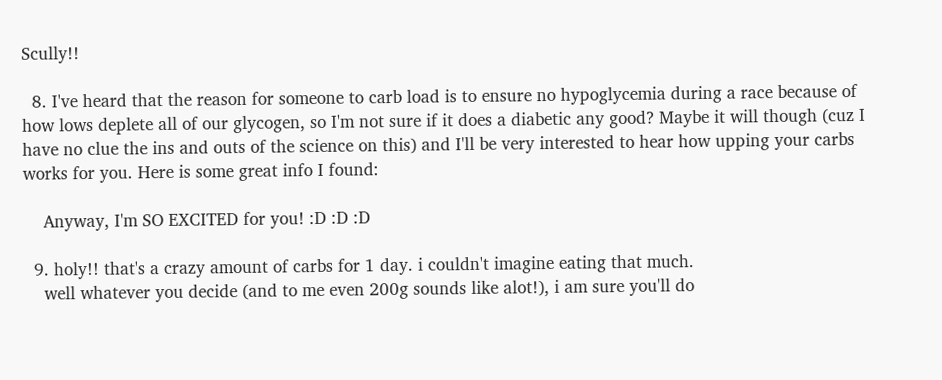Scully!!

  8. I've heard that the reason for someone to carb load is to ensure no hypoglycemia during a race because of how lows deplete all of our glycogen, so I'm not sure if it does a diabetic any good? Maybe it will though (cuz I have no clue the ins and outs of the science on this) and I'll be very interested to hear how upping your carbs works for you. Here is some great info I found:

    Anyway, I'm SO EXCITED for you! :D :D :D

  9. holy!! that's a crazy amount of carbs for 1 day. i couldn't imagine eating that much.
    well whatever you decide (and to me even 200g sounds like alot!), i am sure you'll do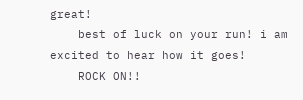great!
    best of luck on your run! i am excited to hear how it goes!
    ROCK ON!!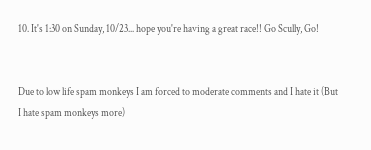10. It's 1:30 on Sunday, 10/23... hope you're having a great race!! Go Scully, Go!


Due to low life spam monkeys I am forced to moderate comments and I hate it (But I hate spam monkeys more)